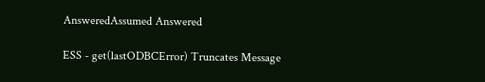AnsweredAssumed Answered

ESS - get(lastODBCError) Truncates Message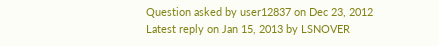Question asked by user12837 on Dec 23, 2012
Latest reply on Jan 15, 2013 by LSNOVER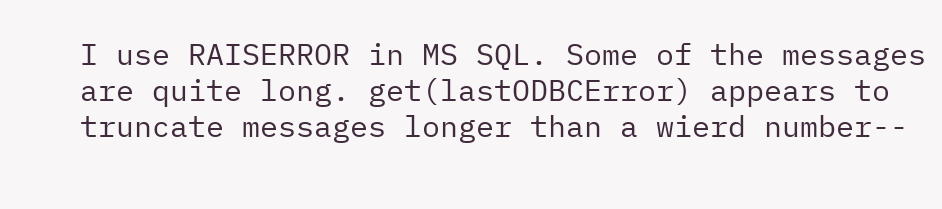I use RAISERROR in MS SQL. Some of the messages are quite long. get(lastODBCError) appears to truncate messages longer than a wierd number--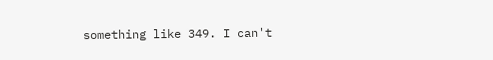something like 349. I can't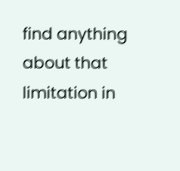find anything about that limitation in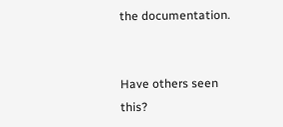the documentation.


Have others seen this?